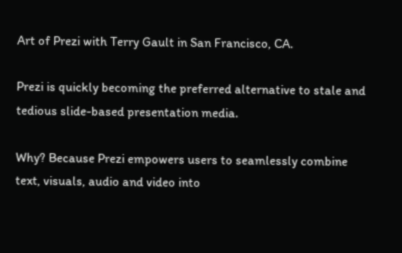Art of Prezi with Terry Gault in San Francisco, CA.

Prezi is quickly becoming the preferred alternative to stale and tedious slide-based presentation media.

Why? Because Prezi empowers users to seamlessly combine text, visuals, audio and video into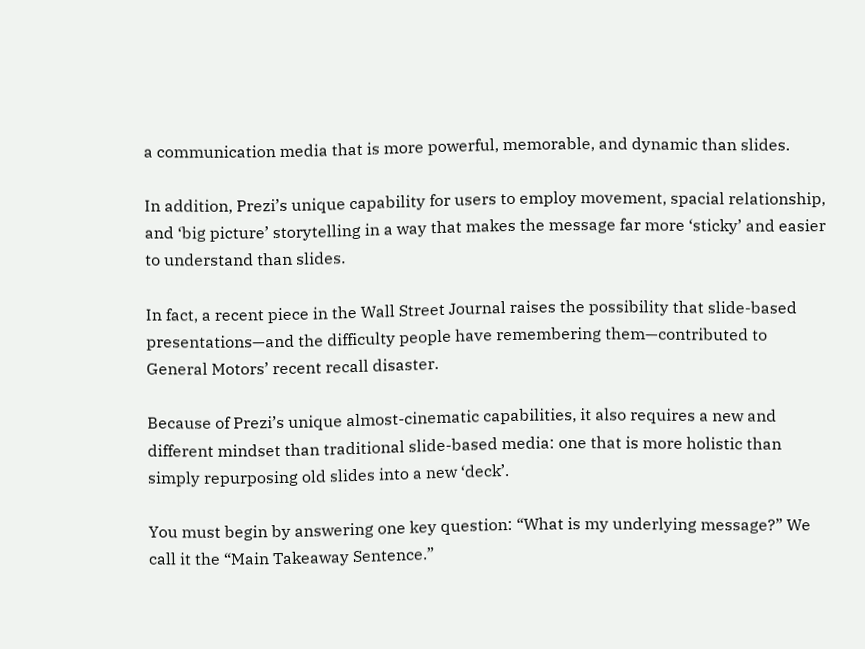a communication media that is more powerful, memorable, and dynamic than slides.

In addition, Prezi’s unique capability for users to employ movement, spacial relationship, and ‘big picture’ storytelling in a way that makes the message far more ‘sticky’ and easier to understand than slides.

In fact, a recent piece in the Wall Street Journal raises the possibility that slide-based presentations—and the difficulty people have remembering them—contributed to General Motors’ recent recall disaster.

Because of Prezi’s unique almost-cinematic capabilities, it also requires a new and different mindset than traditional slide-based media: one that is more holistic than simply repurposing old slides into a new ‘deck’.

You must begin by answering one key question: “What is my underlying message?” We call it the “Main Takeaway Sentence.”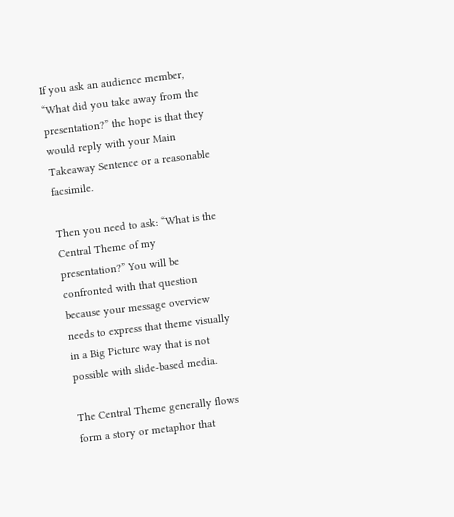If you ask an audience member, “What did you take away from the presentation?” the hope is that they would reply with your Main Takeaway Sentence or a reasonable facsimile.

Then you need to ask: “What is the Central Theme of my presentation?” You will be confronted with that question because your message overview needs to express that theme visually in a Big Picture way that is not possible with slide-based media.

The Central Theme generally flows form a story or metaphor that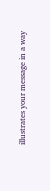illustrates your message in a way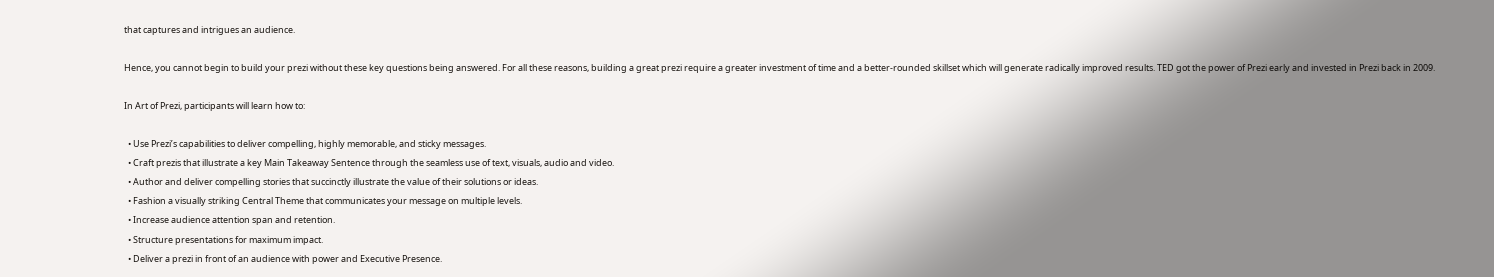that captures and intrigues an audience.

Hence, you cannot begin to build your prezi without these key questions being answered. For all these reasons, building a great prezi require a greater investment of time and a better-rounded skillset which will generate radically improved results. TED got the power of Prezi early and invested in Prezi back in 2009.

In Art of Prezi, participants will learn how to:

  • Use Prezi’s capabilities to deliver compelling, highly memorable, and sticky messages.
  • Craft prezis that illustrate a key Main Takeaway Sentence through the seamless use of text, visuals, audio and video.
  • Author and deliver compelling stories that succinctly illustrate the value of their solutions or ideas.
  • Fashion a visually striking Central Theme that communicates your message on multiple levels.
  • Increase audience attention span and retention.
  • Structure presentations for maximum impact.
  • Deliver a prezi in front of an audience with power and Executive Presence.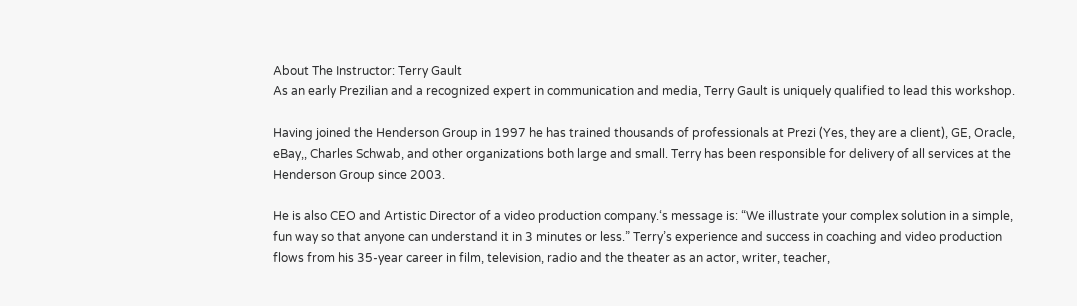About The Instructor: Terry Gault
As an early Prezilian and a recognized expert in communication and media, Terry Gault is uniquely qualified to lead this workshop.

Having joined the Henderson Group in 1997 he has trained thousands of professionals at Prezi (Yes, they are a client), GE, Oracle, eBay,, Charles Schwab, and other organizations both large and small. Terry has been responsible for delivery of all services at the Henderson Group since 2003.

He is also CEO and Artistic Director of a video production company.‘s message is: “We illustrate your complex solution in a simple, fun way so that anyone can understand it in 3 minutes or less.” Terry’s experience and success in coaching and video production flows from his 35-year career in film, television, radio and the theater as an actor, writer, teacher,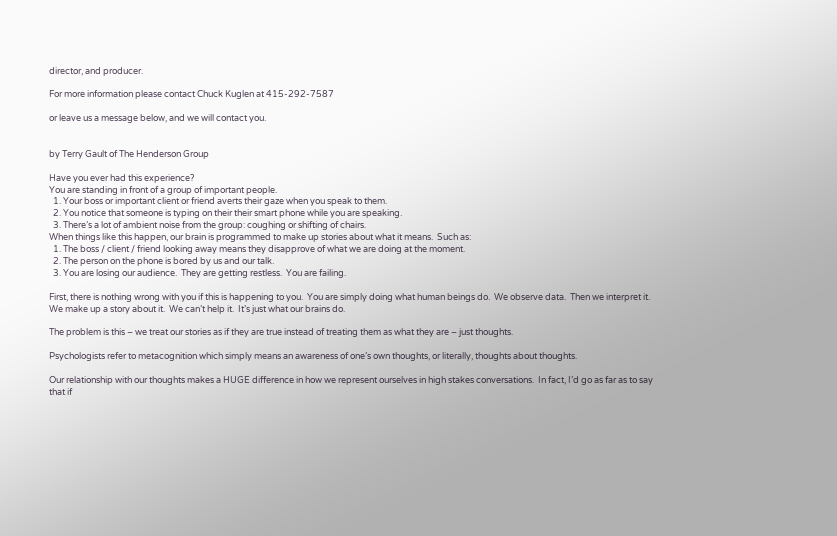director, and producer.

For more information please contact Chuck Kuglen at 415-292-7587

or leave us a message below, and we will contact you.


by Terry Gault of The Henderson Group

Have you ever had this experience?
You are standing in front of a group of important people.
  1. Your boss or important client or friend averts their gaze when you speak to them.
  2. You notice that someone is typing on their their smart phone while you are speaking.
  3. There’s a lot of ambient noise from the group: coughing or shifting of chairs.
When things like this happen, our brain is programmed to make up stories about what it means.  Such as:
  1. The boss / client / friend looking away means they disapprove of what we are doing at the moment.
  2. The person on the phone is bored by us and our talk.
  3. You are losing our audience.  They are getting restless.  You are failing.

First, there is nothing wrong with you if this is happening to you.  You are simply doing what human beings do.  We observe data.  Then we interpret it.  We make up a story about it.  We can’t help it.  It’s just what our brains do.

The problem is this – we treat our stories as if they are true instead of treating them as what they are – just thoughts.

Psychologists refer to metacognition which simply means an awareness of one’s own thoughts, or literally, thoughts about thoughts.

Our relationship with our thoughts makes a HUGE difference in how we represent ourselves in high stakes conversations.  In fact, I’d go as far as to say that if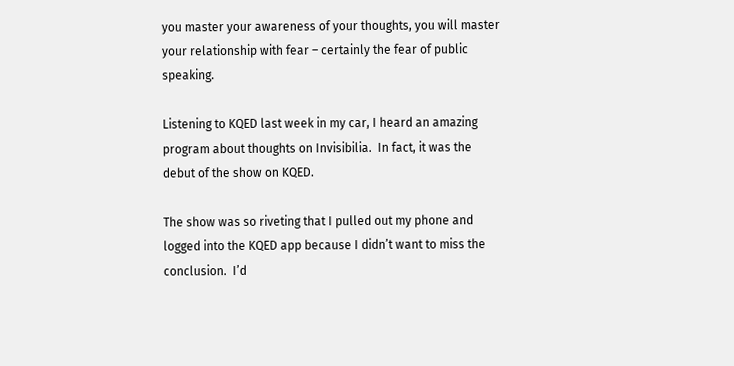you master your awareness of your thoughts, you will master your relationship with fear – certainly the fear of public speaking.

Listening to KQED last week in my car, I heard an amazing program about thoughts on Invisibilia.  In fact, it was the debut of the show on KQED.

The show was so riveting that I pulled out my phone and logged into the KQED app because I didn’t want to miss the conclusion.  I’d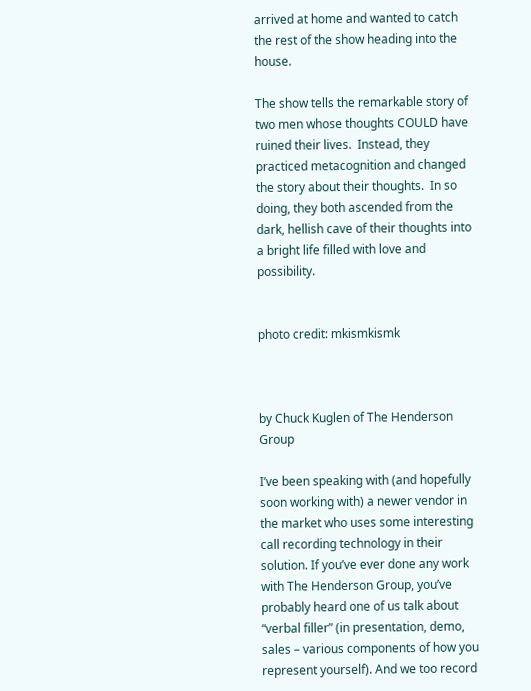arrived at home and wanted to catch the rest of the show heading into the house.

The show tells the remarkable story of two men whose thoughts COULD have ruined their lives.  Instead, they practiced metacognition and changed the story about their thoughts.  In so doing, they both ascended from the dark, hellish cave of their thoughts into a bright life filled with love and possibility.


photo credit: mkismkismk



by Chuck Kuglen of The Henderson Group

I’ve been speaking with (and hopefully soon working with) a newer vendor in the market who uses some interesting call recording technology in their solution. If you’ve ever done any work with The Henderson Group, you’ve probably heard one of us talk about “verbal filler” (in presentation, demo, sales – various components of how you represent yourself). And we too record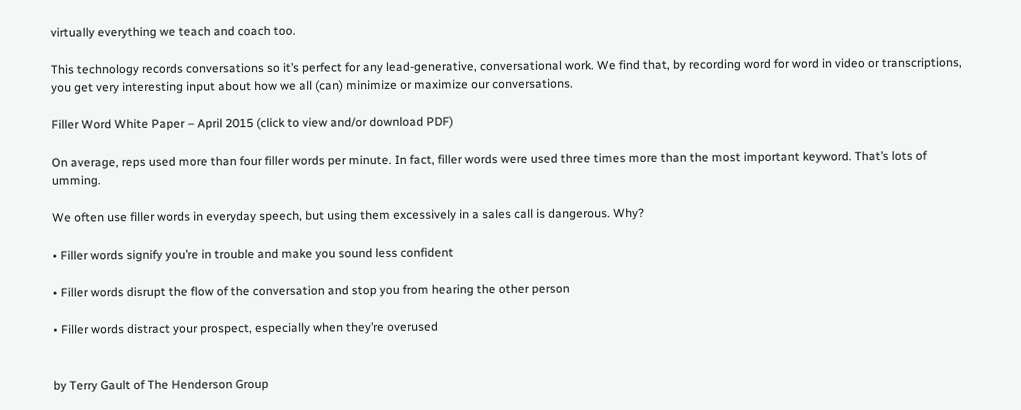virtually everything we teach and coach too.

This technology records conversations so it’s perfect for any lead-generative, conversational work. We find that, by recording word for word in video or transcriptions, you get very interesting input about how we all (can) minimize or maximize our conversations.

Filler Word White Paper – April 2015 (click to view and/or download PDF)

On average, reps used more than four filler words per minute. In fact, filler words were used three times more than the most important keyword. That’s lots of umming.

We often use filler words in everyday speech, but using them excessively in a sales call is dangerous. Why?

• Filler words signify you’re in trouble and make you sound less confident

• Filler words disrupt the flow of the conversation and stop you from hearing the other person

• Filler words distract your prospect, especially when they’re overused


by Terry Gault of The Henderson Group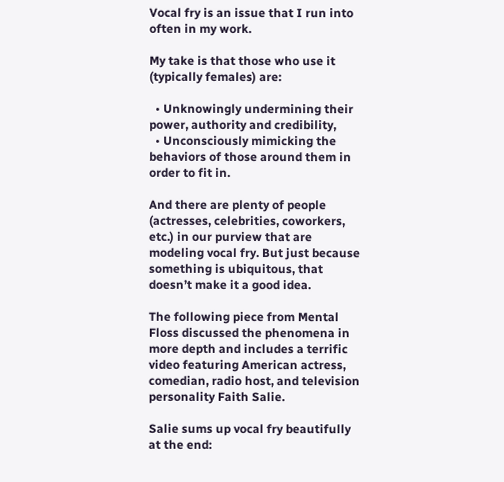Vocal fry is an issue that I run into often in my work.

My take is that those who use it (typically females) are:

  • Unknowingly undermining their power, authority and credibility,
  • Unconsciously mimicking the behaviors of those around them in order to fit in.

And there are plenty of people (actresses, celebrities, coworkers, etc.) in our purview that are modeling vocal fry. But just because something is ubiquitous, that doesn’t make it a good idea.

The following piece from Mental Floss discussed the phenomena in more depth and includes a terrific video featuring American actress, comedian, radio host, and television personality Faith Salie.

Salie sums up vocal fry beautifully at the end: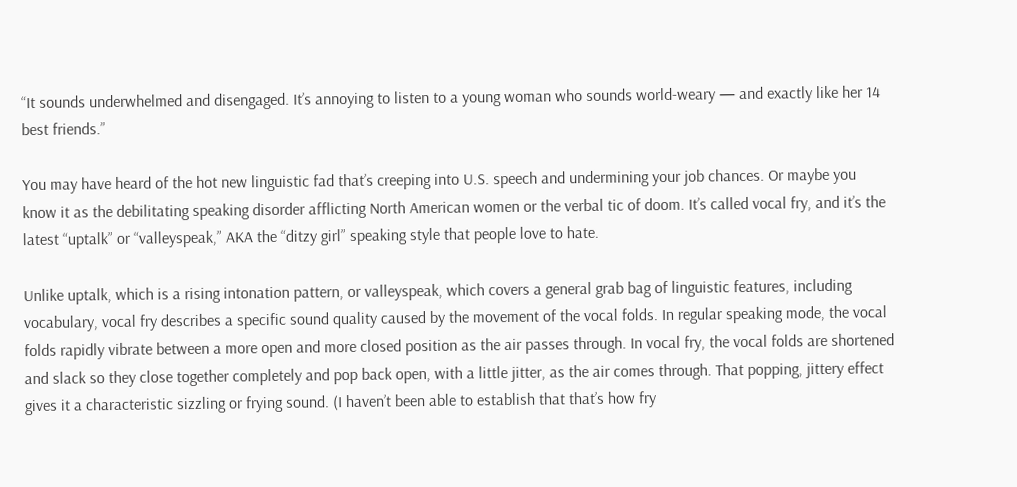“It sounds underwhelmed and disengaged. It’s annoying to listen to a young woman who sounds world-weary — and exactly like her 14 best friends.”

You may have heard of the hot new linguistic fad that’s creeping into U.S. speech and undermining your job chances. Or maybe you know it as the debilitating speaking disorder afflicting North American women or the verbal tic of doom. It’s called vocal fry, and it’s the latest “uptalk” or “valleyspeak,” AKA the “ditzy girl” speaking style that people love to hate.

Unlike uptalk, which is a rising intonation pattern, or valleyspeak, which covers a general grab bag of linguistic features, including vocabulary, vocal fry describes a specific sound quality caused by the movement of the vocal folds. In regular speaking mode, the vocal folds rapidly vibrate between a more open and more closed position as the air passes through. In vocal fry, the vocal folds are shortened and slack so they close together completely and pop back open, with a little jitter, as the air comes through. That popping, jittery effect gives it a characteristic sizzling or frying sound. (I haven’t been able to establish that that’s how fry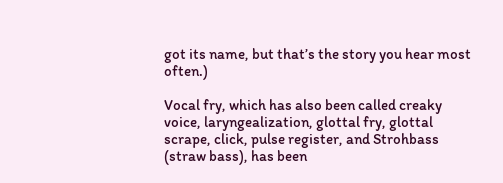got its name, but that’s the story you hear most often.)

Vocal fry, which has also been called creaky voice, laryngealization, glottal fry, glottal scrape, click, pulse register, and Strohbass (straw bass), has been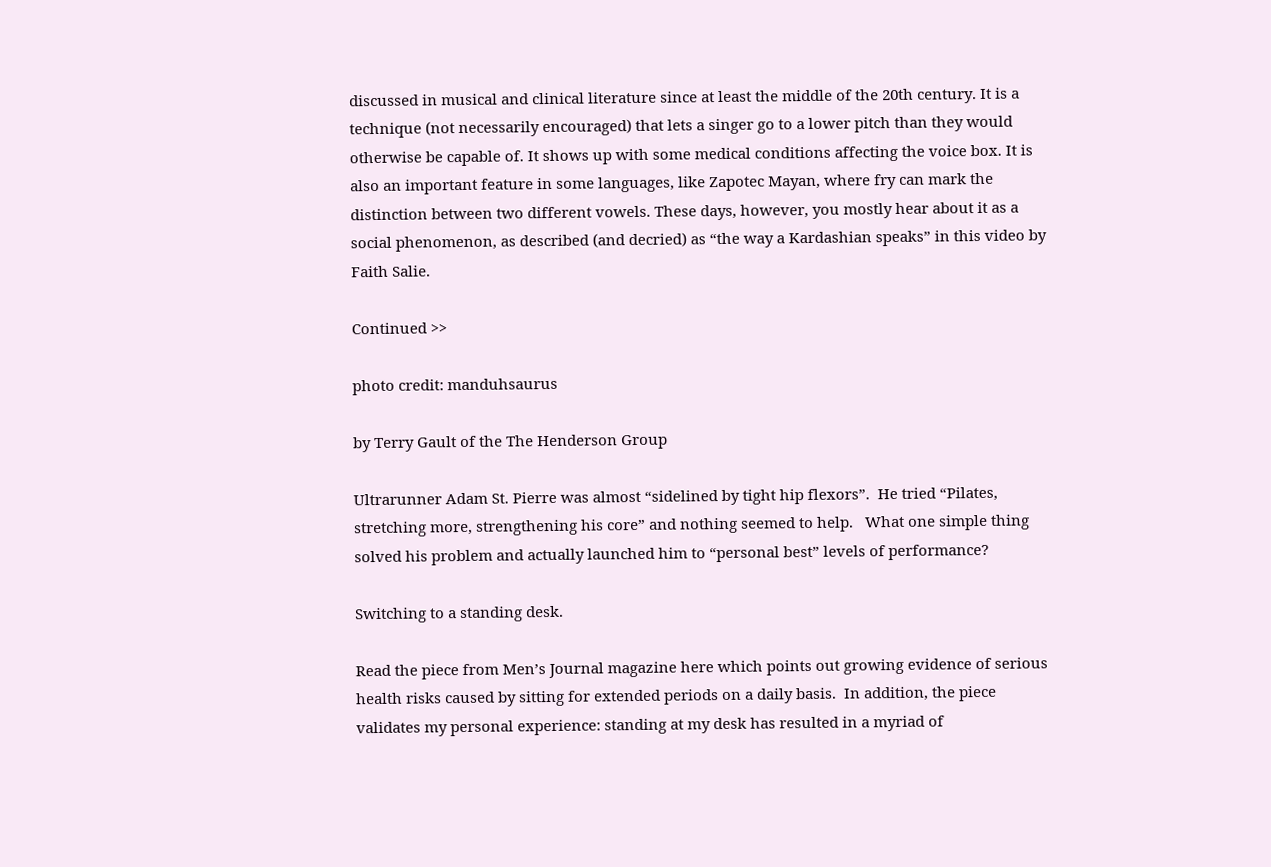discussed in musical and clinical literature since at least the middle of the 20th century. It is a technique (not necessarily encouraged) that lets a singer go to a lower pitch than they would otherwise be capable of. It shows up with some medical conditions affecting the voice box. It is also an important feature in some languages, like Zapotec Mayan, where fry can mark the distinction between two different vowels. These days, however, you mostly hear about it as a social phenomenon, as described (and decried) as “the way a Kardashian speaks” in this video by Faith Salie.

Continued >>

photo credit: manduhsaurus

by Terry Gault of the The Henderson Group

Ultrarunner Adam St. Pierre was almost “sidelined by tight hip flexors”.  He tried “Pilates, stretching more, strengthening his core” and nothing seemed to help.   What one simple thing solved his problem and actually launched him to “personal best” levels of performance?

Switching to a standing desk.

Read the piece from Men’s Journal magazine here which points out growing evidence of serious health risks caused by sitting for extended periods on a daily basis.  In addition, the piece validates my personal experience: standing at my desk has resulted in a myriad of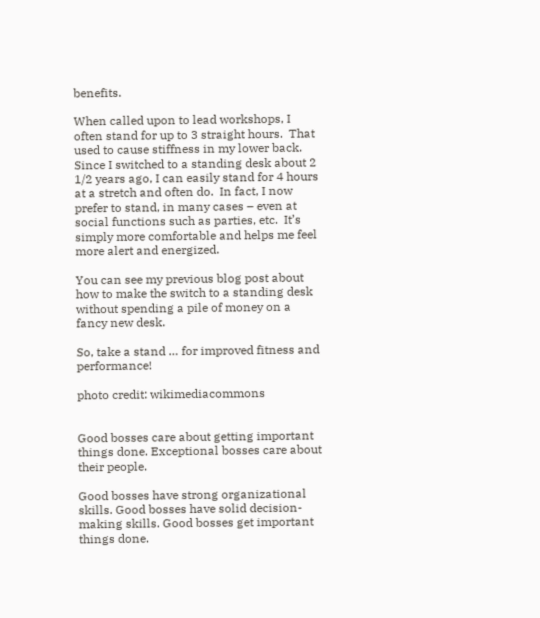benefits.

When called upon to lead workshops, I often stand for up to 3 straight hours.  That used to cause stiffness in my lower back.  Since I switched to a standing desk about 2 1/2 years ago, I can easily stand for 4 hours at a stretch and often do.  In fact, I now prefer to stand, in many cases – even at social functions such as parties, etc.  It’s simply more comfortable and helps me feel more alert and energized.

You can see my previous blog post about how to make the switch to a standing desk without spending a pile of money on a fancy new desk.

So, take a stand … for improved fitness and performance!

photo credit: wikimediacommons


Good bosses care about getting important things done. Exceptional bosses care about their people.

Good bosses have strong organizational skills. Good bosses have solid decision-making skills. Good bosses get important things done.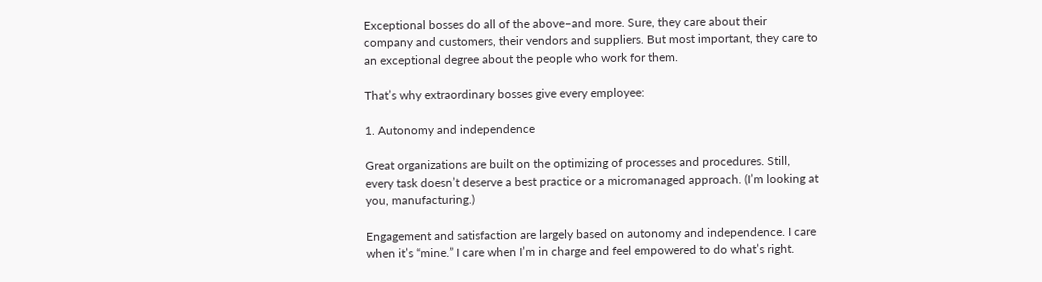Exceptional bosses do all of the above–and more. Sure, they care about their company and customers, their vendors and suppliers. But most important, they care to an exceptional degree about the people who work for them.

That’s why extraordinary bosses give every employee:

1. Autonomy and independence

Great organizations are built on the optimizing of processes and procedures. Still, every task doesn’t deserve a best practice or a micromanaged approach. (I’m looking at you, manufacturing.)

Engagement and satisfaction are largely based on autonomy and independence. I care when it’s “mine.” I care when I’m in charge and feel empowered to do what’s right.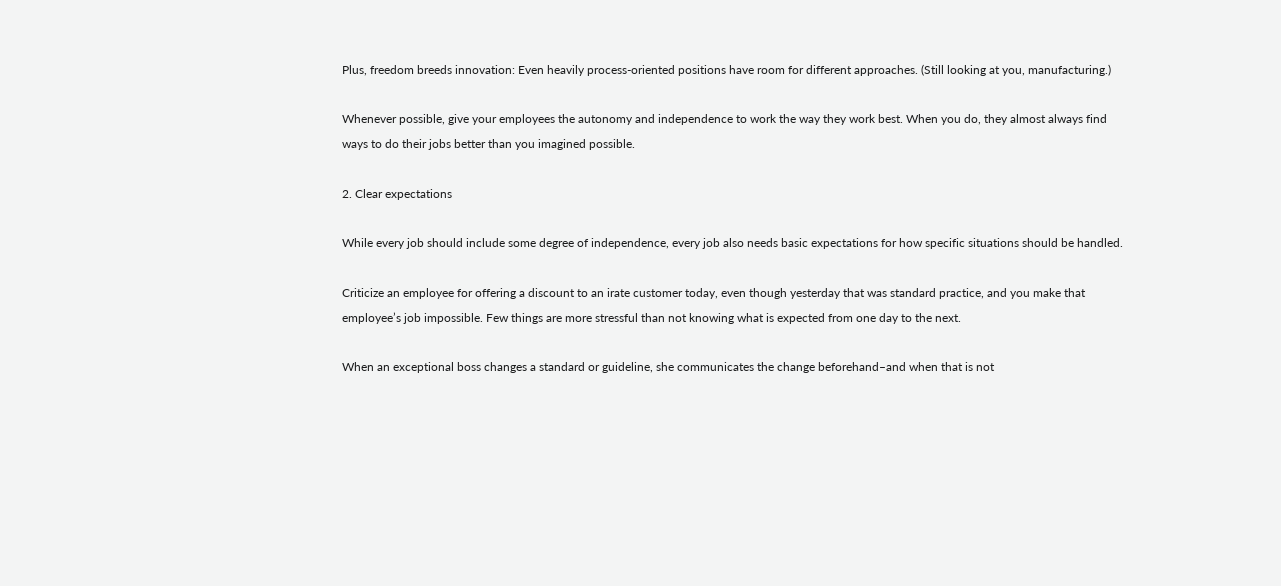Plus, freedom breeds innovation: Even heavily process-oriented positions have room for different approaches. (Still looking at you, manufacturing.)

Whenever possible, give your employees the autonomy and independence to work the way they work best. When you do, they almost always find ways to do their jobs better than you imagined possible.

2. Clear expectations

While every job should include some degree of independence, every job also needs basic expectations for how specific situations should be handled.

Criticize an employee for offering a discount to an irate customer today, even though yesterday that was standard practice, and you make that employee’s job impossible. Few things are more stressful than not knowing what is expected from one day to the next.

When an exceptional boss changes a standard or guideline, she communicates the change beforehand–and when that is not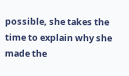possible, she takes the time to explain why she made the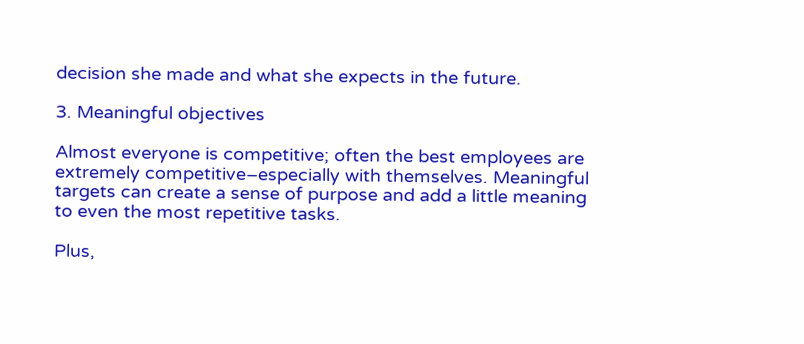decision she made and what she expects in the future.

3. Meaningful objectives

Almost everyone is competitive; often the best employees are extremely competitive–especially with themselves. Meaningful targets can create a sense of purpose and add a little meaning to even the most repetitive tasks.

Plus,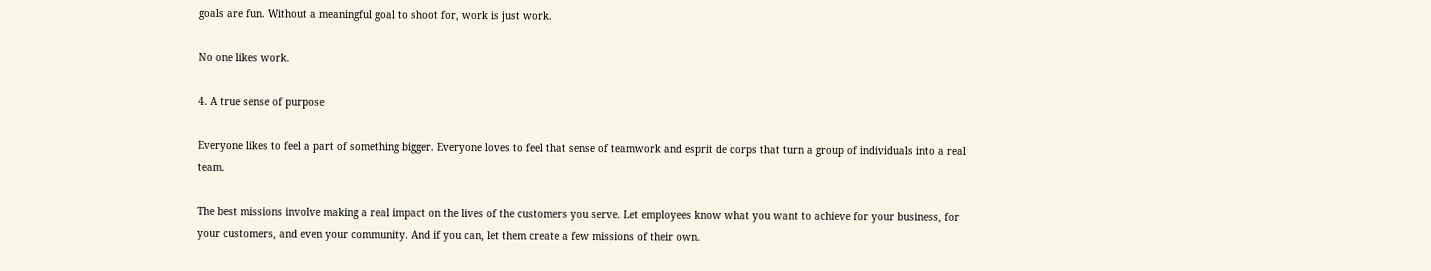goals are fun. Without a meaningful goal to shoot for, work is just work.

No one likes work.

4. A true sense of purpose

Everyone likes to feel a part of something bigger. Everyone loves to feel that sense of teamwork and esprit de corps that turn a group of individuals into a real team.

The best missions involve making a real impact on the lives of the customers you serve. Let employees know what you want to achieve for your business, for your customers, and even your community. And if you can, let them create a few missions of their own.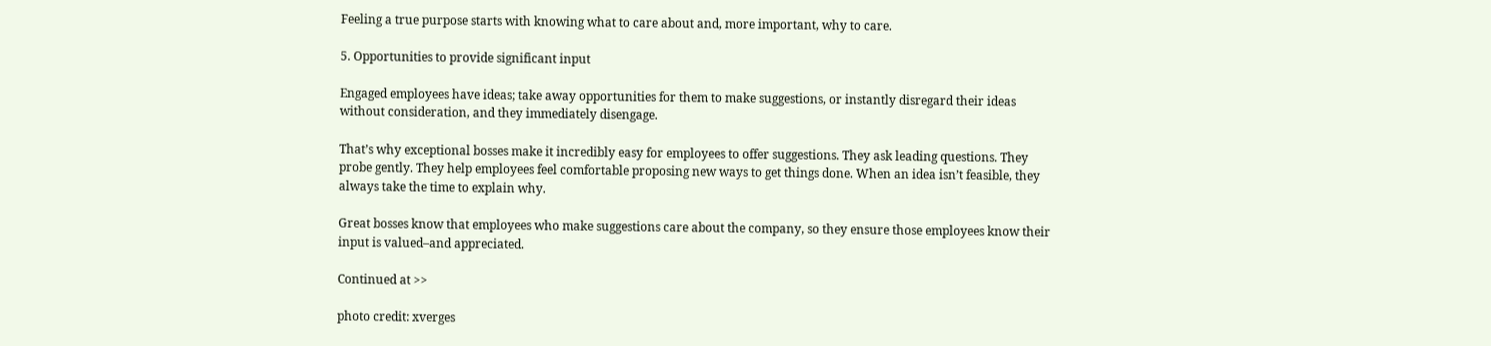Feeling a true purpose starts with knowing what to care about and, more important, why to care.

5. Opportunities to provide significant input

Engaged employees have ideas; take away opportunities for them to make suggestions, or instantly disregard their ideas without consideration, and they immediately disengage.

That’s why exceptional bosses make it incredibly easy for employees to offer suggestions. They ask leading questions. They probe gently. They help employees feel comfortable proposing new ways to get things done. When an idea isn’t feasible, they always take the time to explain why.

Great bosses know that employees who make suggestions care about the company, so they ensure those employees know their input is valued–and appreciated.

Continued at >>

photo credit: xverges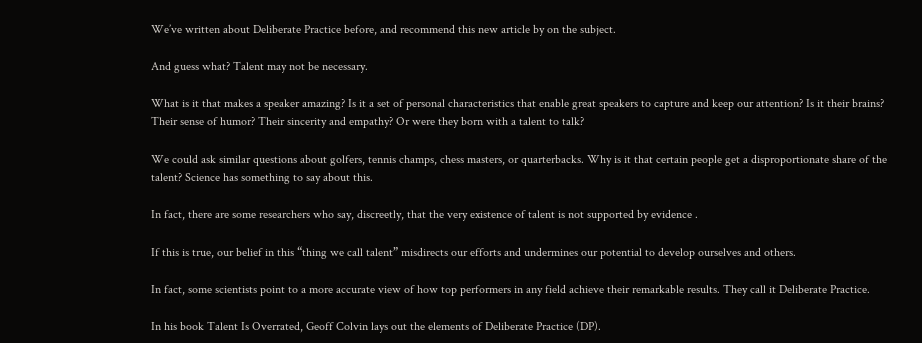We’ve written about Deliberate Practice before, and recommend this new article by on the subject.

And guess what? Talent may not be necessary.

What is it that makes a speaker amazing? Is it a set of personal characteristics that enable great speakers to capture and keep our attention? Is it their brains? Their sense of humor? Their sincerity and empathy? Or were they born with a talent to talk?

We could ask similar questions about golfers, tennis champs, chess masters, or quarterbacks. Why is it that certain people get a disproportionate share of the talent? Science has something to say about this.

In fact, there are some researchers who say, discreetly, that the very existence of talent is not supported by evidence .

If this is true, our belief in this “thing we call talent” misdirects our efforts and undermines our potential to develop ourselves and others.

In fact, some scientists point to a more accurate view of how top performers in any field achieve their remarkable results. They call it Deliberate Practice.

In his book Talent Is Overrated, Geoff Colvin lays out the elements of Deliberate Practice (DP).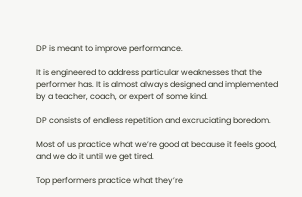DP is meant to improve performance.

It is engineered to address particular weaknesses that the performer has. It is almost always designed and implemented by a teacher, coach, or expert of some kind.

DP consists of endless repetition and excruciating boredom.

Most of us practice what we’re good at because it feels good, and we do it until we get tired.

Top performers practice what they’re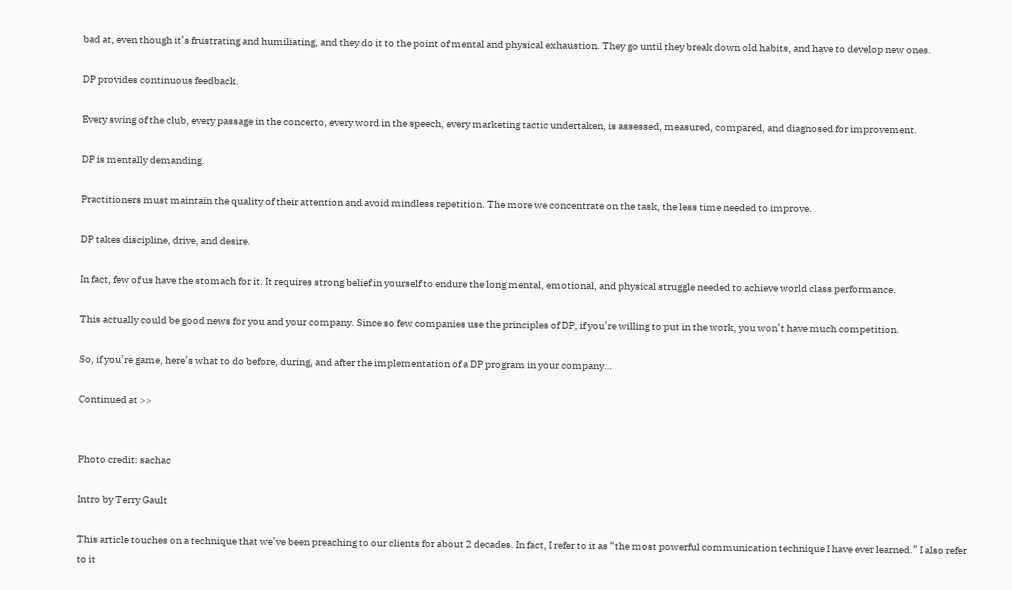bad at, even though it’s frustrating and humiliating, and they do it to the point of mental and physical exhaustion. They go until they break down old habits, and have to develop new ones.

DP provides continuous feedback.

Every swing of the club, every passage in the concerto, every word in the speech, every marketing tactic undertaken, is assessed, measured, compared, and diagnosed for improvement.

DP is mentally demanding.

Practitioners must maintain the quality of their attention and avoid mindless repetition. The more we concentrate on the task, the less time needed to improve.

DP takes discipline, drive, and desire.

In fact, few of us have the stomach for it. It requires strong belief in yourself to endure the long mental, emotional, and physical struggle needed to achieve world class performance.

This actually could be good news for you and your company. Since so few companies use the principles of DP, if you’re willing to put in the work, you won’t have much competition.

So, if you’re game, here’s what to do before, during, and after the implementation of a DP program in your company…

Continued at >>


Photo credit: sachac

Intro by Terry Gault

This article touches on a technique that we’ve been preaching to our clients for about 2 decades. In fact, I refer to it as “the most powerful communication technique I have ever learned.” I also refer to it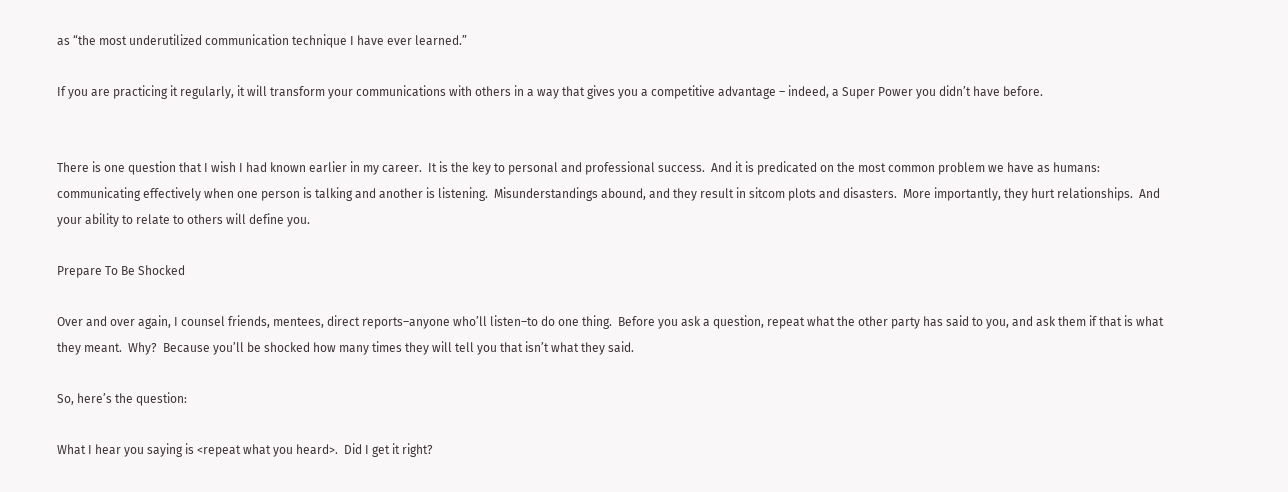as “the most underutilized communication technique I have ever learned.”

If you are practicing it regularly, it will transform your communications with others in a way that gives you a competitive advantage – indeed, a Super Power you didn’t have before.


There is one question that I wish I had known earlier in my career.  It is the key to personal and professional success.  And it is predicated on the most common problem we have as humans: communicating effectively when one person is talking and another is listening.  Misunderstandings abound, and they result in sitcom plots and disasters.  More importantly, they hurt relationships.  And your ability to relate to others will define you.

Prepare To Be Shocked

Over and over again, I counsel friends, mentees, direct reports–anyone who’ll listen–to do one thing.  Before you ask a question, repeat what the other party has said to you, and ask them if that is what they meant.  Why?  Because you’ll be shocked how many times they will tell you that isn’t what they said.

So, here’s the question:

What I hear you saying is <repeat what you heard>.  Did I get it right?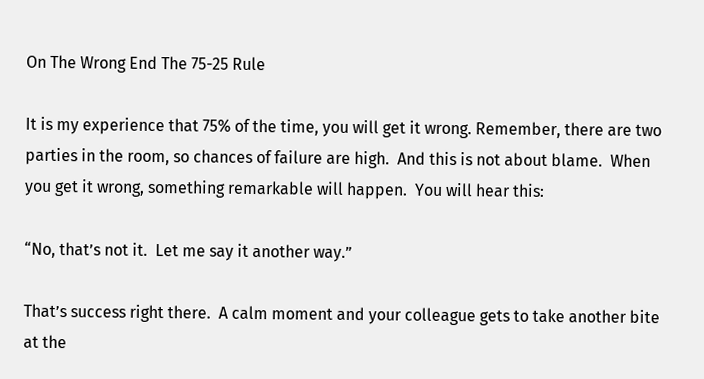On The Wrong End The 75-25 Rule

It is my experience that 75% of the time, you will get it wrong. Remember, there are two parties in the room, so chances of failure are high.  And this is not about blame.  When you get it wrong, something remarkable will happen.  You will hear this:

“No, that’s not it.  Let me say it another way.”

That’s success right there.  A calm moment and your colleague gets to take another bite at the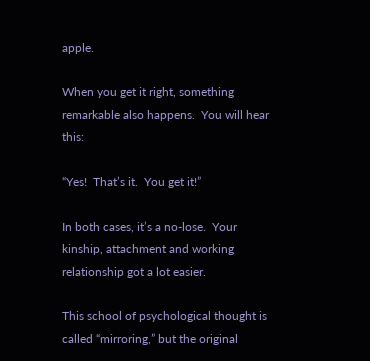apple.

When you get it right, something remarkable also happens.  You will hear this:

“Yes!  That’s it.  You get it!”

In both cases, it’s a no-lose.  Your kinship, attachment and working relationship got a lot easier.

This school of psychological thought is called “mirroring,” but the original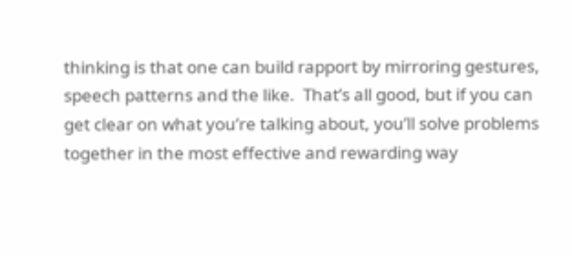thinking is that one can build rapport by mirroring gestures, speech patterns and the like.  That’s all good, but if you can get clear on what you’re talking about, you’ll solve problems together in the most effective and rewarding way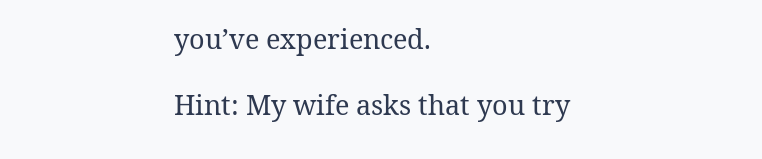you’ve experienced.

Hint: My wife asks that you try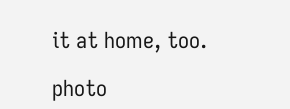it at home, too.

photo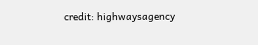credit: highwaysagency